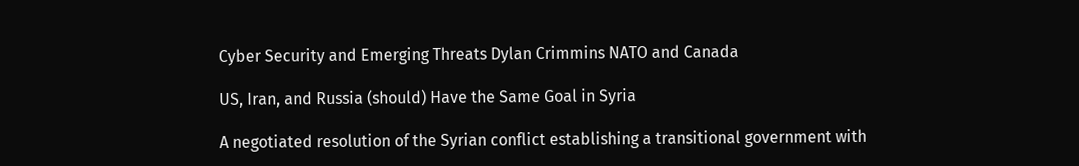Cyber Security and Emerging Threats Dylan Crimmins NATO and Canada

US, Iran, and Russia (should) Have the Same Goal in Syria

A negotiated resolution of the Syrian conflict establishing a transitional government with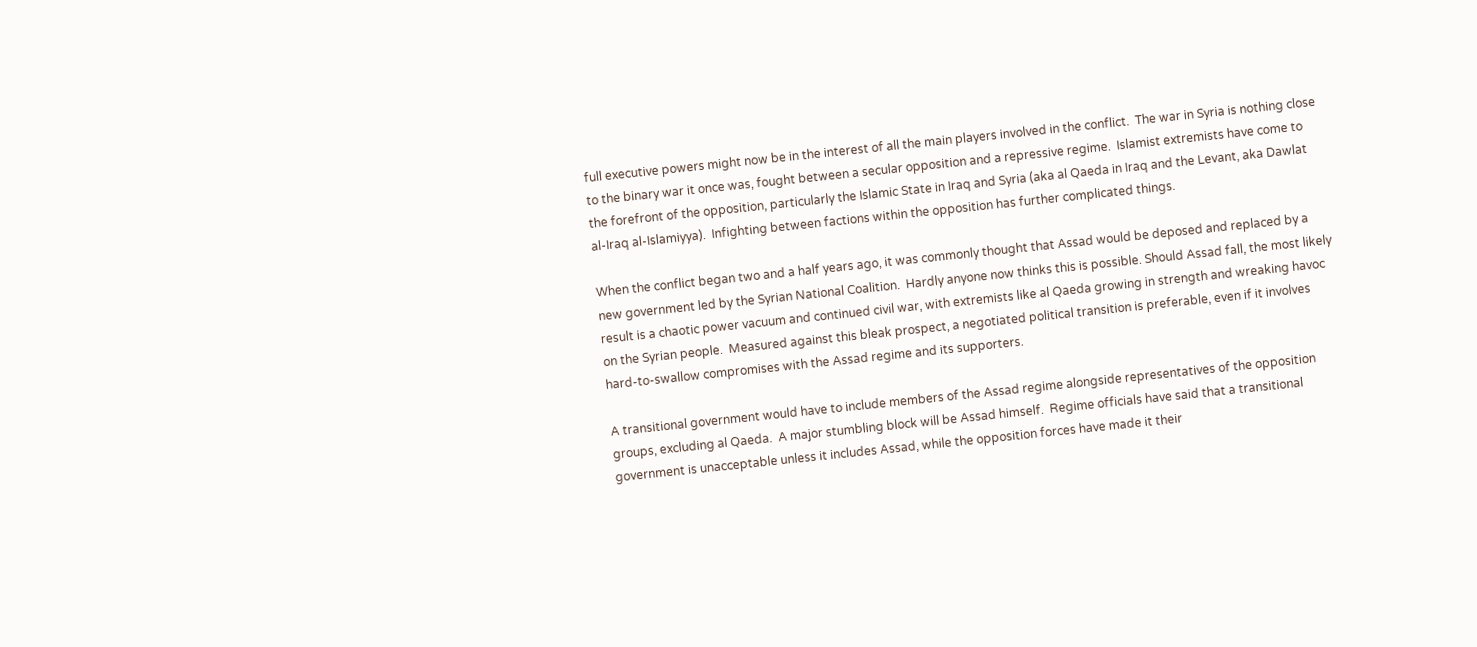full executive powers might now be in the interest of all the main players involved in the conflict.  The war in Syria is nothing close to the binary war it once was, fought between a secular opposition and a repressive regime.  Islamist extremists have come to the forefront of the opposition, particularly the Islamic State in Iraq and Syria (aka al Qaeda in Iraq and the Levant, aka Dawlat al-Iraq al-Islamiyya).  Infighting between factions within the opposition has further complicated things.

When the conflict began two and a half years ago, it was commonly thought that Assad would be deposed and replaced by a new government led by the Syrian National Coalition.  Hardly anyone now thinks this is possible. Should Assad fall, the most likely result is a chaotic power vacuum and continued civil war, with extremists like al Qaeda growing in strength and wreaking havoc on the Syrian people.  Measured against this bleak prospect, a negotiated political transition is preferable, even if it involves hard-to-swallow compromises with the Assad regime and its supporters.

A transitional government would have to include members of the Assad regime alongside representatives of the opposition groups, excluding al Qaeda.  A major stumbling block will be Assad himself.  Regime officials have said that a transitional government is unacceptable unless it includes Assad, while the opposition forces have made it their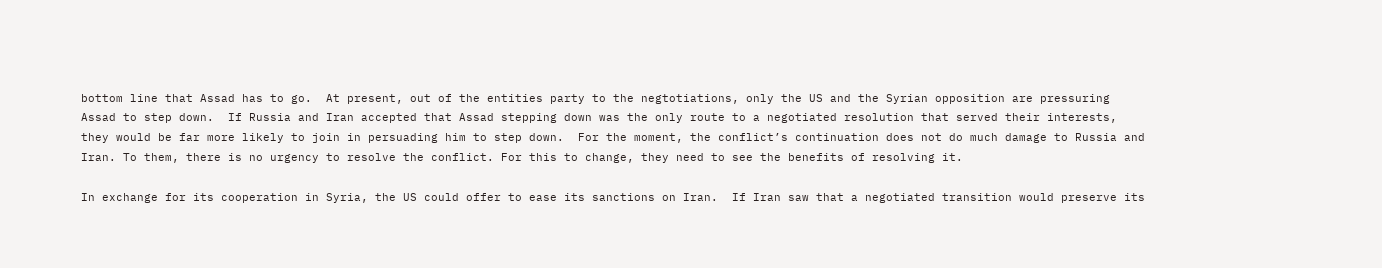bottom line that Assad has to go.  At present, out of the entities party to the negtotiations, only the US and the Syrian opposition are pressuring Assad to step down.  If Russia and Iran accepted that Assad stepping down was the only route to a negotiated resolution that served their interests, they would be far more likely to join in persuading him to step down.  For the moment, the conflict’s continuation does not do much damage to Russia and Iran. To them, there is no urgency to resolve the conflict. For this to change, they need to see the benefits of resolving it.

In exchange for its cooperation in Syria, the US could offer to ease its sanctions on Iran.  If Iran saw that a negotiated transition would preserve its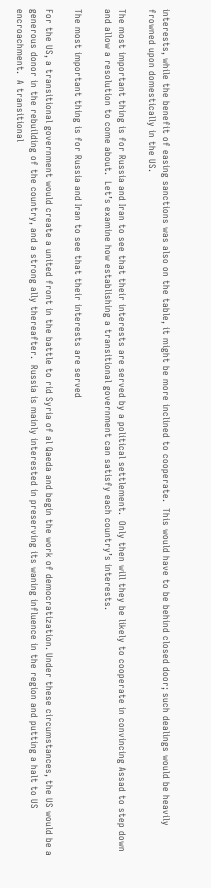interests, while the benefit of easing sanctions was also on the table, it might be more inclined to cooperate.  This would have to be behind closed door; such dealings would be heavily frowned upon domestically in the US.

The most important thing is for Russia and Iran to see that their interests are served by a political settlement.  Only then will they be likely to cooperate in convincing Assad to step down and allow a resolution to come about.  Let’s examine how establishing a transitional government can satisfy each country’s interests.

The most important thing is for Russia and Iran to see that their interests are served

For the US, a transitional government would create a united front in the battle to rid Syria of al Qaeda and begin the work of democratization. Under these circumstances, the US would be a generous donor in the rebuilding of the country, and a strong ally thereafter.  Russia is mainly interested in preserving its waning influence in the region and putting a halt to US encroachment.  A transitional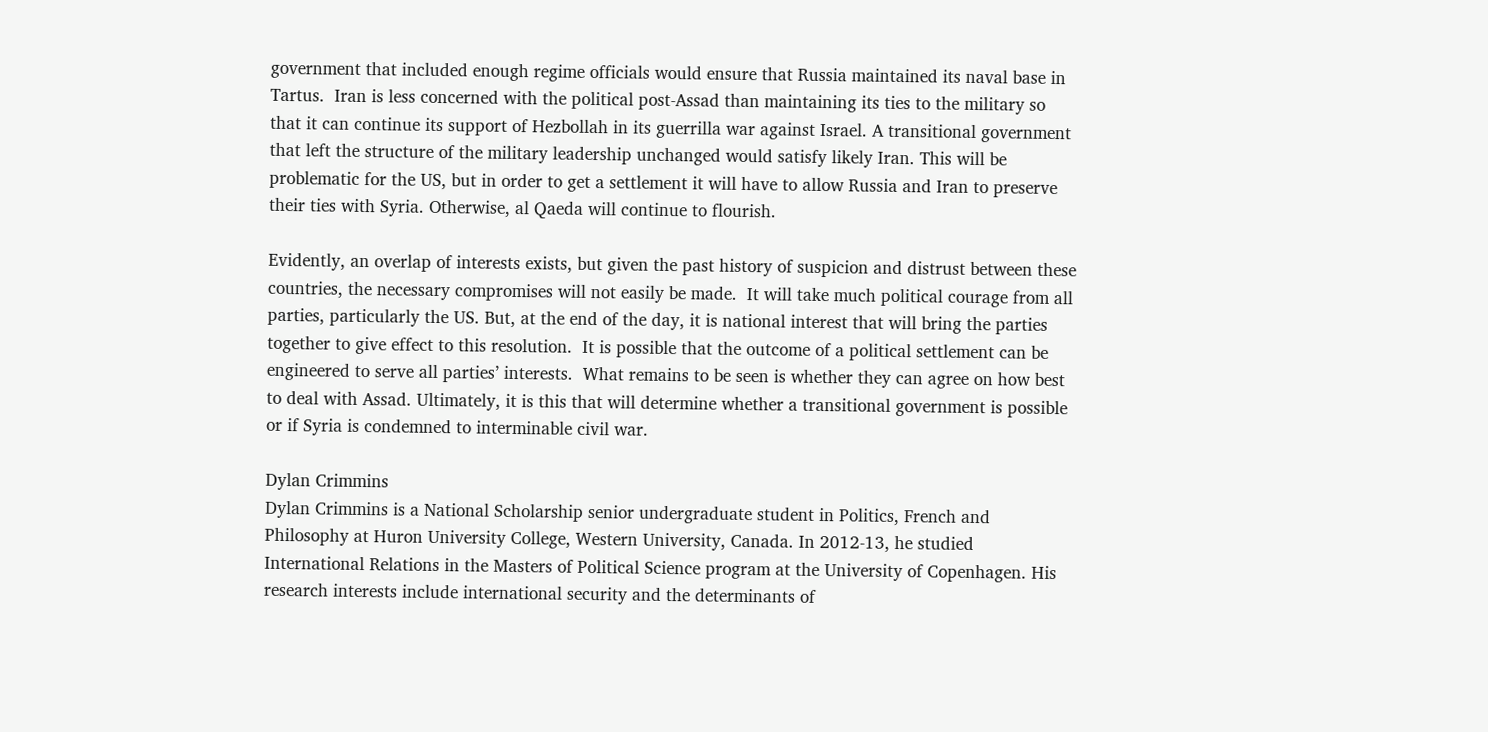government that included enough regime officials would ensure that Russia maintained its naval base in Tartus.  Iran is less concerned with the political post-Assad than maintaining its ties to the military so that it can continue its support of Hezbollah in its guerrilla war against Israel. A transitional government that left the structure of the military leadership unchanged would satisfy likely Iran. This will be problematic for the US, but in order to get a settlement it will have to allow Russia and Iran to preserve their ties with Syria. Otherwise, al Qaeda will continue to flourish.

Evidently, an overlap of interests exists, but given the past history of suspicion and distrust between these countries, the necessary compromises will not easily be made.  It will take much political courage from all parties, particularly the US. But, at the end of the day, it is national interest that will bring the parties together to give effect to this resolution.  It is possible that the outcome of a political settlement can be engineered to serve all parties’ interests.  What remains to be seen is whether they can agree on how best to deal with Assad. Ultimately, it is this that will determine whether a transitional government is possible or if Syria is condemned to interminable civil war.

Dylan Crimmins
Dylan Crimmins is a National Scholarship senior undergraduate student in Politics, French and Philosophy at Huron University College, Western University, Canada. In 2012-13, he studied International Relations in the Masters of Political Science program at the University of Copenhagen. His research interests include international security and the determinants of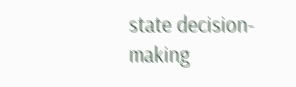state decision-making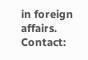in foreign affairs. Contact: